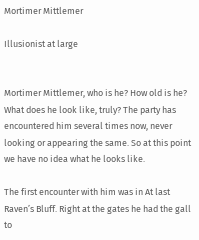Mortimer Mittlemer

Illusionist at large


Mortimer Mittlemer, who is he? How old is he? What does he look like, truly? The party has encountered him several times now, never looking or appearing the same. So at this point we have no idea what he looks like.

The first encounter with him was in At last Raven’s Bluff. Right at the gates he had the gall to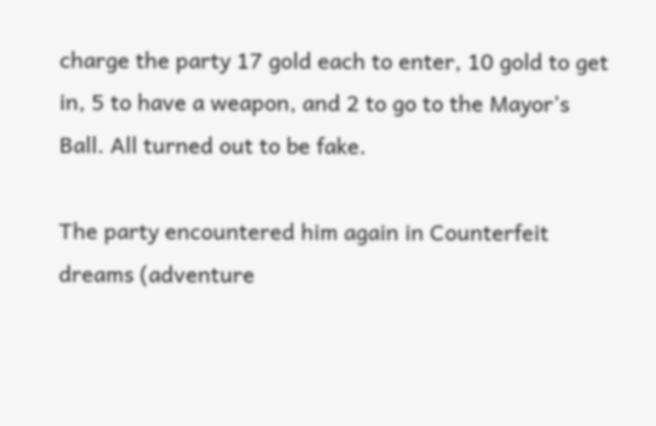charge the party 17 gold each to enter, 10 gold to get in, 5 to have a weapon, and 2 to go to the Mayor’s Ball. All turned out to be fake.

The party encountered him again in Counterfeit dreams (adventure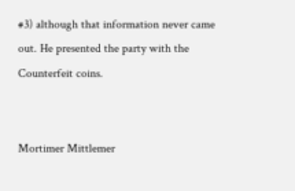#3) although that information never came out. He presented the party with the Counterfeit coins.


Mortimer Mittlemer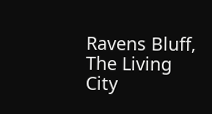Ravens Bluff, The Living City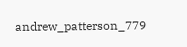andrew_patterson_779